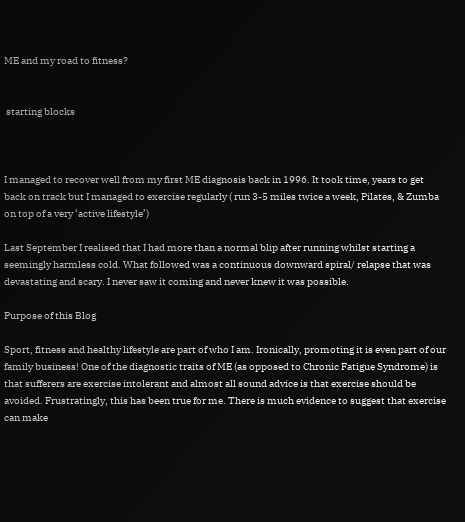ME and my road to fitness?


 starting blocks



I managed to recover well from my first ME diagnosis back in 1996. It took time, years to get back on track but I managed to exercise regularly ( run 3-5 miles twice a week, Pilates, & Zumba on top of a very ‘active lifestyle’)

Last September I realised that I had more than a normal blip after running whilst starting a seemingly harmless cold. What followed was a continuous downward spiral/ relapse that was devastating and scary. I never saw it coming and never knew it was possible.

Purpose of this Blog

Sport, fitness and healthy lifestyle are part of who I am. Ironically, promoting it is even part of our family business! One of the diagnostic traits of ME (as opposed to Chronic Fatigue Syndrome) is that sufferers are exercise intolerant and almost all sound advice is that exercise should be avoided. Frustratingly, this has been true for me. There is much evidence to suggest that exercise can make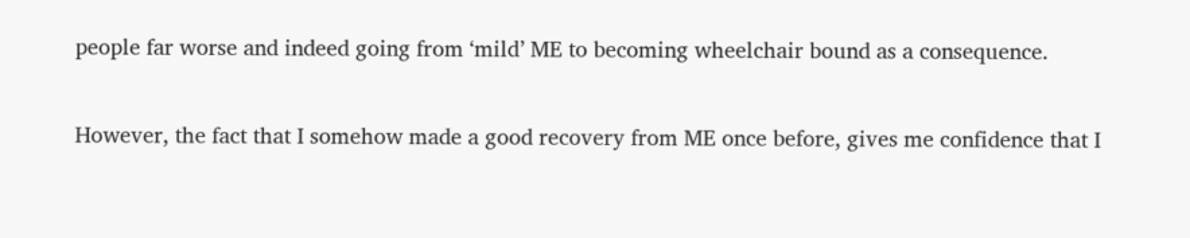people far worse and indeed going from ‘mild’ ME to becoming wheelchair bound as a consequence.

However, the fact that I somehow made a good recovery from ME once before, gives me confidence that I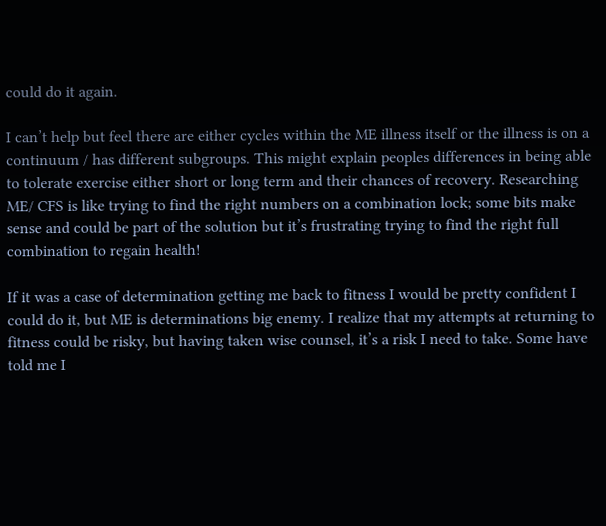could do it again.

I can’t help but feel there are either cycles within the ME illness itself or the illness is on a continuum / has different subgroups. This might explain peoples differences in being able to tolerate exercise either short or long term and their chances of recovery. Researching ME/ CFS is like trying to find the right numbers on a combination lock; some bits make sense and could be part of the solution but it’s frustrating trying to find the right full combination to regain health!

If it was a case of determination getting me back to fitness I would be pretty confident I could do it, but ME is determinations big enemy. I realize that my attempts at returning to fitness could be risky, but having taken wise counsel, it’s a risk I need to take. Some have told me I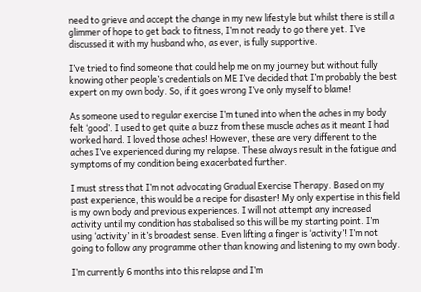need to grieve and accept the change in my new lifestyle but whilst there is still a glimmer of hope to get back to fitness, I’m not ready to go there yet. I’ve discussed it with my husband who, as ever, is fully supportive.

I’ve tried to find someone that could help me on my journey but without fully knowing other people’s credentials on ME I’ve decided that I’m probably the best expert on my own body. So, if it goes wrong I’ve only myself to blame!

As someone used to regular exercise I’m tuned into when the aches in my body felt ‘good’. I used to get quite a buzz from these muscle aches as it meant I had worked hard. I loved those aches! However, these are very different to the aches I’ve experienced during my relapse. These always result in the fatigue and symptoms of my condition being exacerbated further.

I must stress that I’m not advocating Gradual Exercise Therapy. Based on my past experience, this would be a recipe for disaster! My only expertise in this field is my own body and previous experiences. I will not attempt any increased activity until my condition has stabalised so this will be my starting point. I’m using ‘activity’ in it’s broadest sense. Even lifting a finger is ‘activity’! I’m not going to follow any programme other than knowing and listening to my own body.

I’m currently 6 months into this relapse and I’m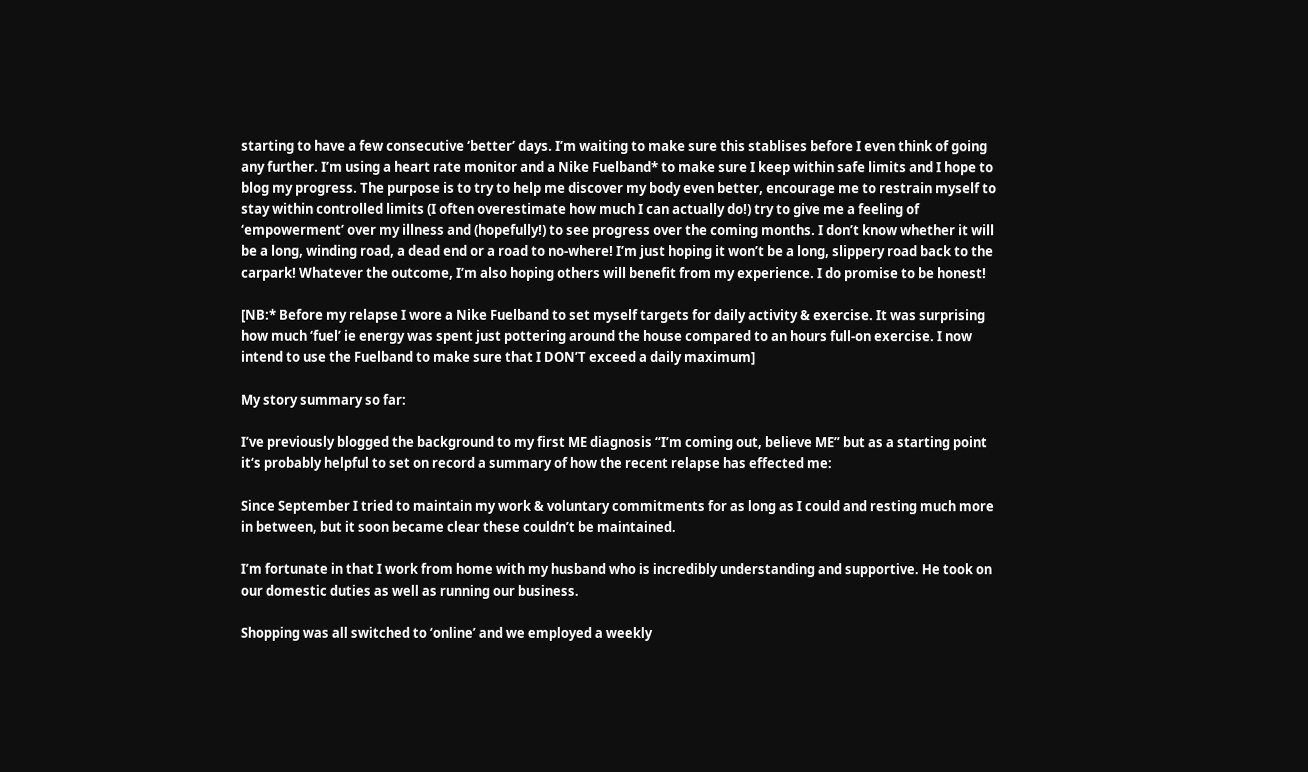starting to have a few consecutive ‘better’ days. I’m waiting to make sure this stablises before I even think of going any further. I’m using a heart rate monitor and a Nike Fuelband* to make sure I keep within safe limits and I hope to blog my progress. The purpose is to try to help me discover my body even better, encourage me to restrain myself to stay within controlled limits (I often overestimate how much I can actually do!) try to give me a feeling of ‘empowerment’ over my illness and (hopefully!) to see progress over the coming months. I don’t know whether it will be a long, winding road, a dead end or a road to no-where! I’m just hoping it won’t be a long, slippery road back to the carpark! Whatever the outcome, I’m also hoping others will benefit from my experience. I do promise to be honest!

[NB:* Before my relapse I wore a Nike Fuelband to set myself targets for daily activity & exercise. It was surprising how much ‘fuel’ ie energy was spent just pottering around the house compared to an hours full-on exercise. I now intend to use the Fuelband to make sure that I DON’T exceed a daily maximum]

My story summary so far:

I’ve previously blogged the background to my first ME diagnosis “I’m coming out, believe ME” but as a starting point it‘s probably helpful to set on record a summary of how the recent relapse has effected me:

Since September I tried to maintain my work & voluntary commitments for as long as I could and resting much more in between, but it soon became clear these couldn’t be maintained.

I’m fortunate in that I work from home with my husband who is incredibly understanding and supportive. He took on our domestic duties as well as running our business.

Shopping was all switched to ‘online’ and we employed a weekly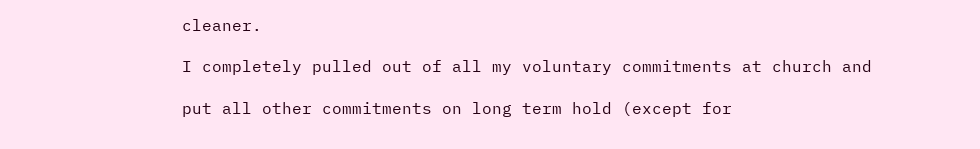cleaner.

I completely pulled out of all my voluntary commitments at church and

put all other commitments on long term hold (except for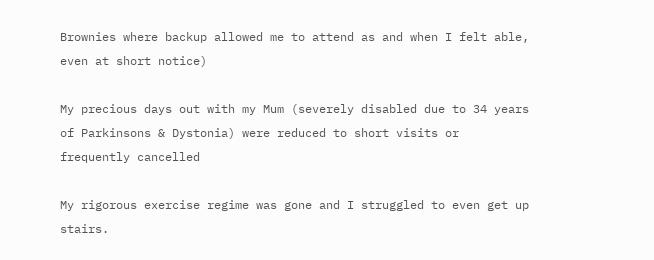Brownies where backup allowed me to attend as and when I felt able, even at short notice)

My precious days out with my Mum (severely disabled due to 34 years of Parkinsons & Dystonia) were reduced to short visits or frequently cancelled

My rigorous exercise regime was gone and I struggled to even get up stairs.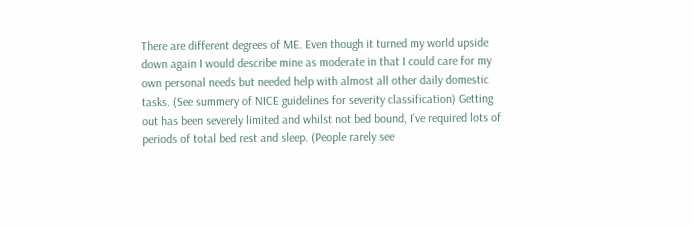There are different degrees of ME. Even though it turned my world upside down again I would describe mine as moderate in that I could care for my own personal needs but needed help with almost all other daily domestic tasks. (See summery of NICE guidelines for severity classification) Getting out has been severely limited and whilst not bed bound, I’ve required lots of periods of total bed rest and sleep. (People rarely see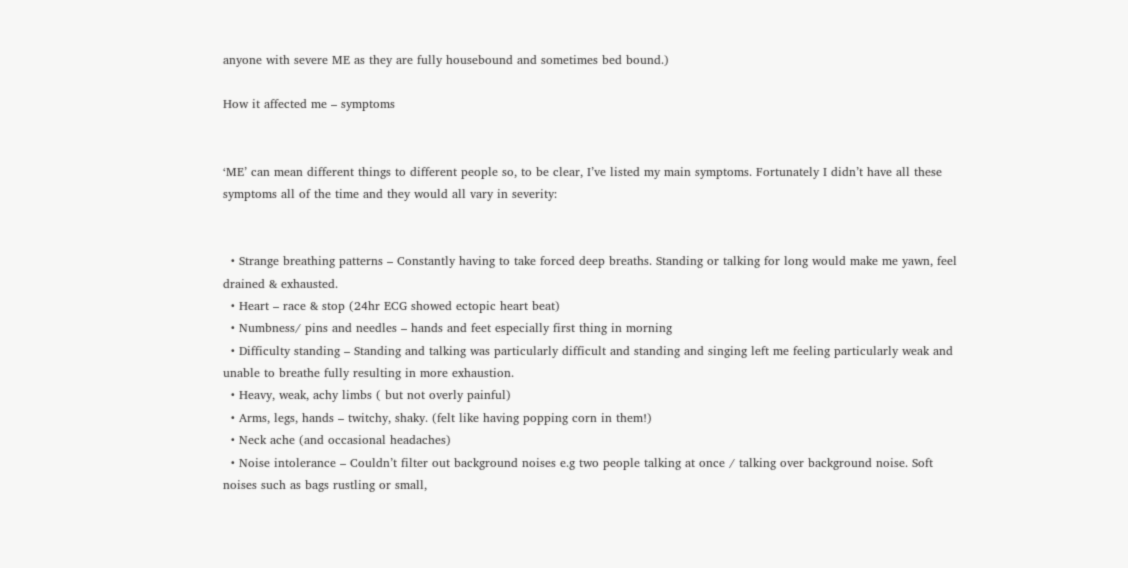anyone with severe ME as they are fully housebound and sometimes bed bound.)

How it affected me – symptoms


‘ME’ can mean different things to different people so, to be clear, I’ve listed my main symptoms. Fortunately I didn’t have all these symptoms all of the time and they would all vary in severity:


  • Strange breathing patterns – Constantly having to take forced deep breaths. Standing or talking for long would make me yawn, feel drained & exhausted.
  • Heart – race & stop (24hr ECG showed ectopic heart beat)
  • Numbness/ pins and needles – hands and feet especially first thing in morning
  • Difficulty standing – Standing and talking was particularly difficult and standing and singing left me feeling particularly weak and unable to breathe fully resulting in more exhaustion.
  • Heavy, weak, achy limbs ( but not overly painful)
  • Arms, legs, hands – twitchy, shaky. (felt like having popping corn in them!)
  • Neck ache (and occasional headaches)
  • Noise intolerance – Couldn’t filter out background noises e.g two people talking at once / talking over background noise. Soft noises such as bags rustling or small,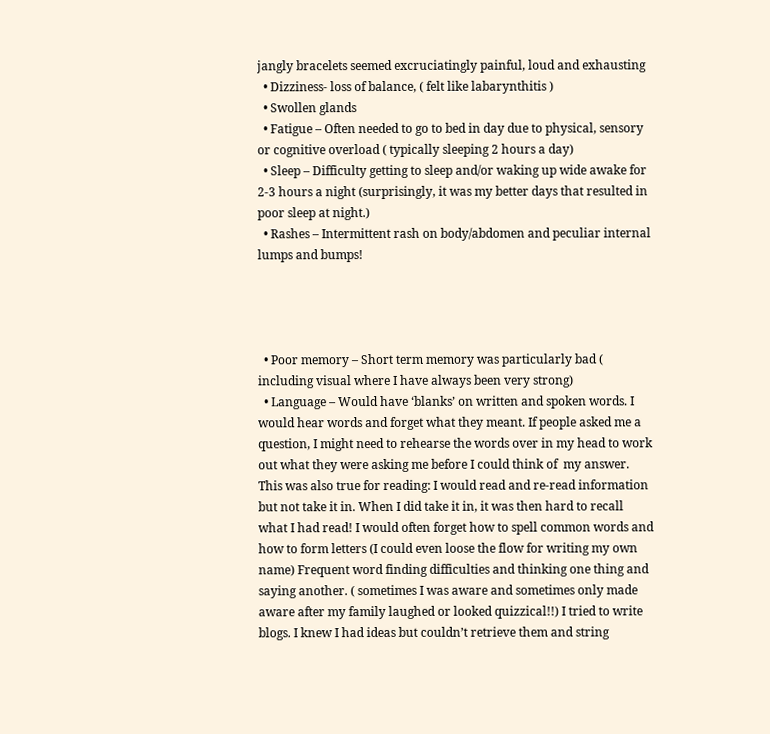jangly bracelets seemed excruciatingly painful, loud and exhausting
  • Dizziness- loss of balance, ( felt like labarynthitis )
  • Swollen glands
  • Fatigue – Often needed to go to bed in day due to physical, sensory or cognitive overload ( typically sleeping 2 hours a day)
  • Sleep – Difficulty getting to sleep and/or waking up wide awake for 2-3 hours a night (surprisingly, it was my better days that resulted in poor sleep at night.)
  • Rashes – Intermittent rash on body/abdomen and peculiar internal lumps and bumps!




  • Poor memory – Short term memory was particularly bad ( including visual where I have always been very strong)
  • Language – Would have ‘blanks’ on written and spoken words. I would hear words and forget what they meant. If people asked me a question, I might need to rehearse the words over in my head to work out what they were asking me before I could think of  my answer. This was also true for reading: I would read and re-read information but not take it in. When I did take it in, it was then hard to recall what I had read! I would often forget how to spell common words and how to form letters (I could even loose the flow for writing my own name) Frequent word finding difficulties and thinking one thing and saying another. ( sometimes I was aware and sometimes only made aware after my family laughed or looked quizzical!!) I tried to write blogs. I knew I had ideas but couldn’t retrieve them and string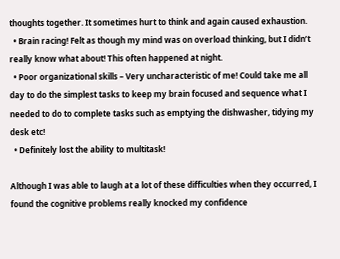thoughts together. It sometimes hurt to think and again caused exhaustion.
  • Brain racing! Felt as though my mind was on overload thinking, but I didn’t really know what about! This often happened at night.
  • Poor organizational skills – Very uncharacteristic of me! Could take me all day to do the simplest tasks to keep my brain focused and sequence what I needed to do to complete tasks such as emptying the dishwasher, tidying my desk etc!
  • Definitely lost the ability to multitask!

Although I was able to laugh at a lot of these difficulties when they occurred, I found the cognitive problems really knocked my confidence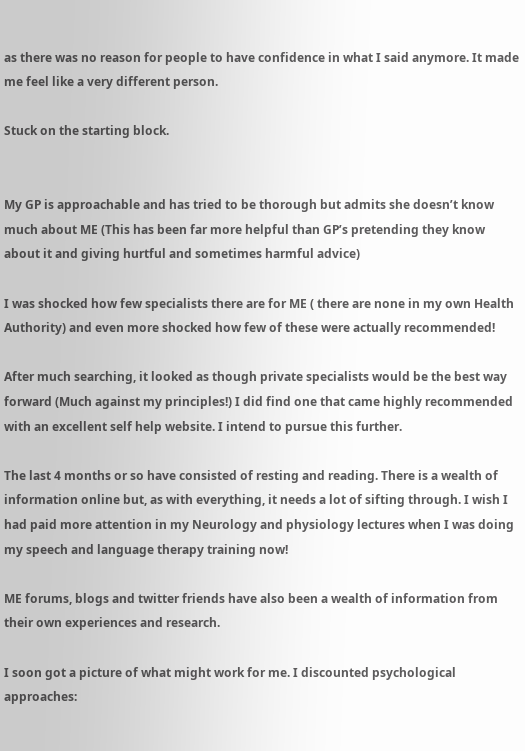as there was no reason for people to have confidence in what I said anymore. It made me feel like a very different person.

Stuck on the starting block.


My GP is approachable and has tried to be thorough but admits she doesn’t know much about ME (This has been far more helpful than GP’s pretending they know about it and giving hurtful and sometimes harmful advice)

I was shocked how few specialists there are for ME ( there are none in my own Health Authority) and even more shocked how few of these were actually recommended!

After much searching, it looked as though private specialists would be the best way forward (Much against my principles!) I did find one that came highly recommended with an excellent self help website. I intend to pursue this further.

The last 4 months or so have consisted of resting and reading. There is a wealth of information online but, as with everything, it needs a lot of sifting through. I wish I had paid more attention in my Neurology and physiology lectures when I was doing my speech and language therapy training now!

ME forums, blogs and twitter friends have also been a wealth of information from their own experiences and research.

I soon got a picture of what might work for me. I discounted psychological approaches: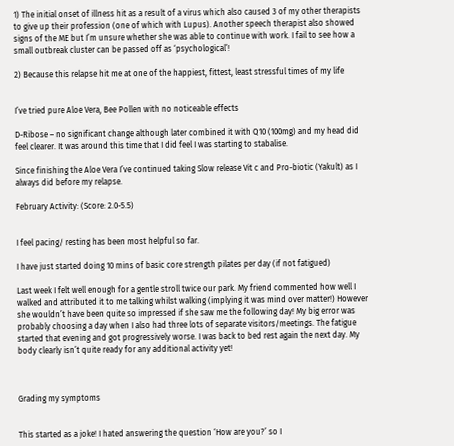1) The initial onset of illness hit as a result of a virus which also caused 3 of my other therapists to give up their profession (one of which with Lupus). Another speech therapist also showed signs of the ME but I’m unsure whether she was able to continue with work. I fail to see how a small outbreak cluster can be passed off as ‘psychological’!

2) Because this relapse hit me at one of the happiest, fittest, least stressful times of my life


I’ve tried pure Aloe Vera, Bee Pollen with no noticeable effects

D-Ribose – no significant change although later combined it with Q10 (100mg) and my head did feel clearer. It was around this time that I did feel I was starting to stabalise.

Since finishing the Aloe Vera I’ve continued taking Slow release Vit c and Pro-biotic (Yakult) as I always did before my relapse.

February Activity: (Score: 2.0-5.5)


I feel pacing/ resting has been most helpful so far.

I have just started doing 10 mins of basic core strength pilates per day (if not fatigued)

Last week I felt well enough for a gentle stroll twice our park. My friend commented how well I walked and attributed it to me talking whilst walking (implying it was mind over matter!) However she wouldn’t have been quite so impressed if she saw me the following day! My big error was probably choosing a day when I also had three lots of separate visitors/meetings. The fatigue started that evening and got progressively worse. I was back to bed rest again the next day. My body clearly isn’t quite ready for any additional activity yet!



Grading my symptoms


This started as a joke! I hated answering the question ‘How are you?’ so I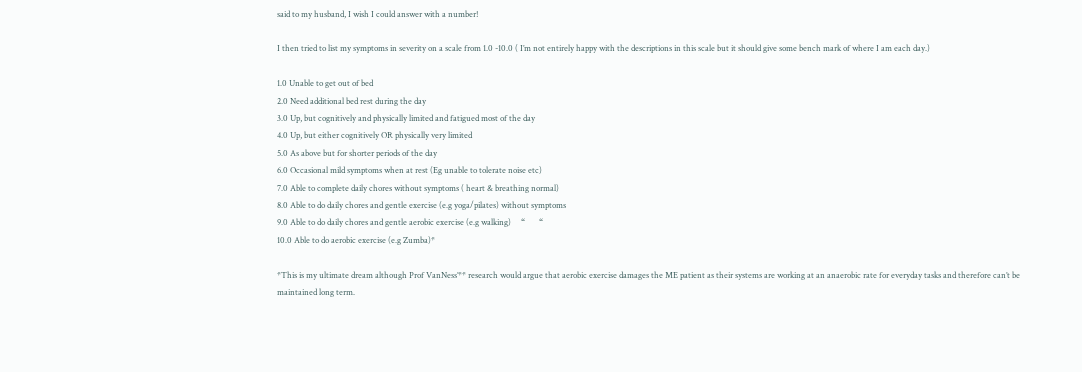said to my husband, I wish I could answer with a number!

I then tried to list my symptoms in severity on a scale from 1.0 -10.0 ( I’m not entirely happy with the descriptions in this scale but it should give some bench mark of where I am each day.)

1.0 Unable to get out of bed
2.0 Need additional bed rest during the day
3.0 Up, but cognitively and physically limited and fatigued most of the day
4.0 Up, but either cognitively OR physically very limited
5.0 As above but for shorter periods of the day
6.0 Occasional mild symptoms when at rest (Eg unable to tolerate noise etc)
7.0 Able to complete daily chores without symptoms ( heart & breathing normal)
8.0 Able to do daily chores and gentle exercise (e.g yoga/pilates) without symptoms
9.0 Able to do daily chores and gentle aerobic exercise (e.g walking)     “       “
10.0 Able to do aerobic exercise (e.g Zumba)*

*This is my ultimate dream although Prof VanNess’** research would argue that aerobic exercise damages the ME patient as their systems are working at an anaerobic rate for everyday tasks and therefore can’t be maintained long term.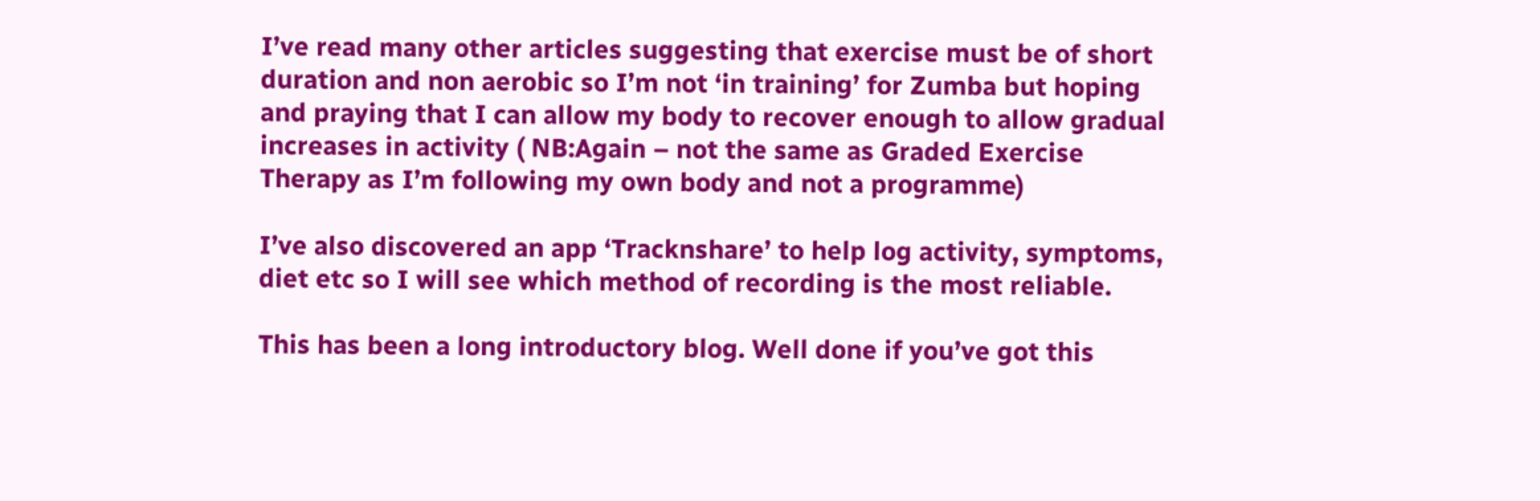I’ve read many other articles suggesting that exercise must be of short duration and non aerobic so I’m not ‘in training’ for Zumba but hoping and praying that I can allow my body to recover enough to allow gradual increases in activity ( NB:Again – not the same as Graded Exercise Therapy as I’m following my own body and not a programme)

I’ve also discovered an app ‘Tracknshare’ to help log activity, symptoms, diet etc so I will see which method of recording is the most reliable.

This has been a long introductory blog. Well done if you’ve got this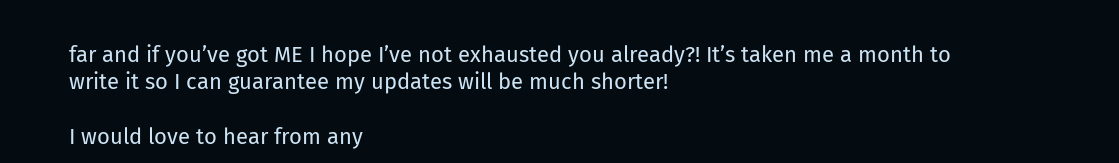far and if you’ve got ME I hope I’ve not exhausted you already?! It’s taken me a month to write it so I can guarantee my updates will be much shorter!

I would love to hear from any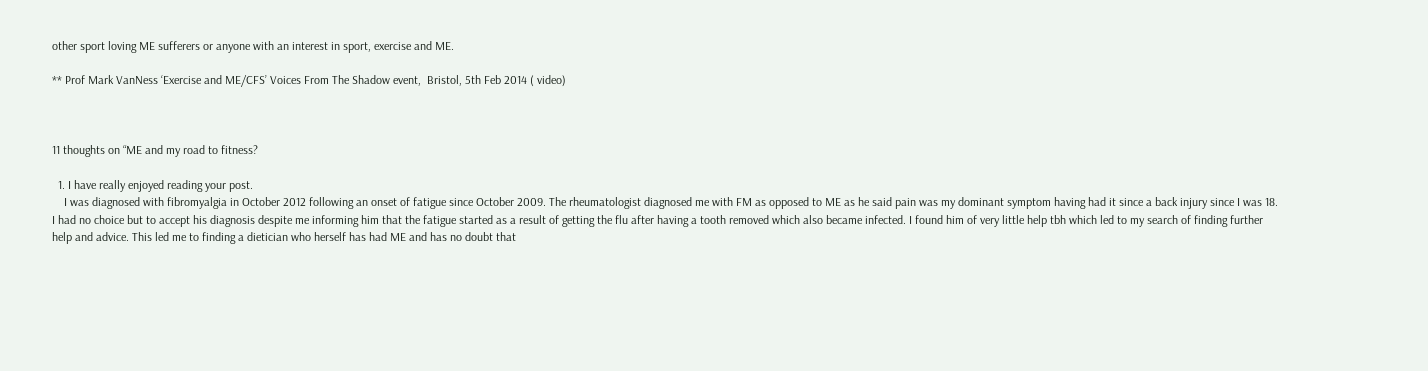other sport loving ME sufferers or anyone with an interest in sport, exercise and ME.

** Prof Mark VanNess ‘Exercise and ME/CFS’ Voices From The Shadow event,  Bristol, 5th Feb 2014 ( video)



11 thoughts on “ME and my road to fitness?

  1. I have really enjoyed reading your post.
    I was diagnosed with fibromyalgia in October 2012 following an onset of fatigue since October 2009. The rheumatologist diagnosed me with FM as opposed to ME as he said pain was my dominant symptom having had it since a back injury since I was 18. I had no choice but to accept his diagnosis despite me informing him that the fatigue started as a result of getting the flu after having a tooth removed which also became infected. I found him of very little help tbh which led to my search of finding further help and advice. This led me to finding a dietician who herself has had ME and has no doubt that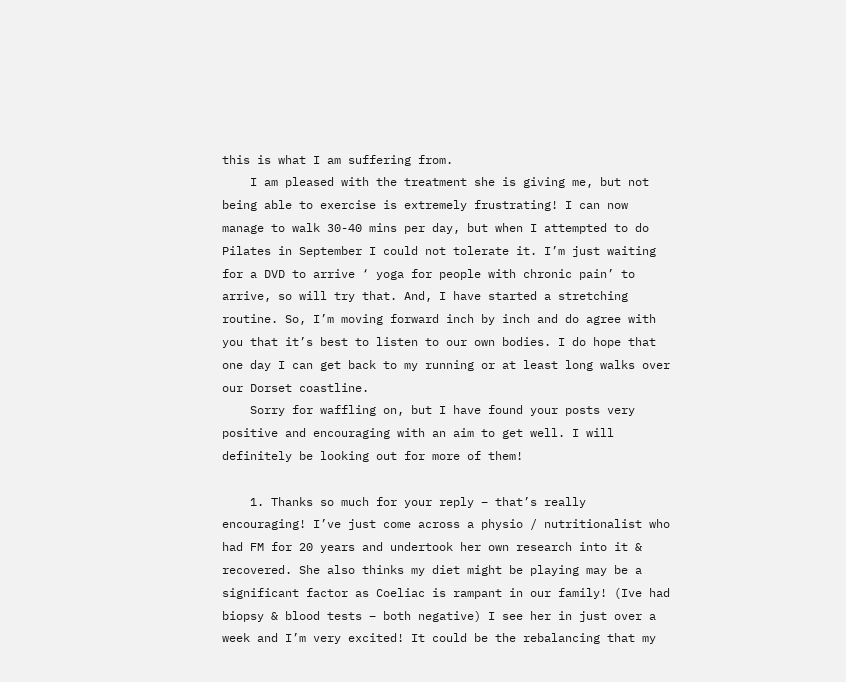this is what I am suffering from.
    I am pleased with the treatment she is giving me, but not being able to exercise is extremely frustrating! I can now manage to walk 30-40 mins per day, but when I attempted to do Pilates in September I could not tolerate it. I’m just waiting for a DVD to arrive ‘ yoga for people with chronic pain’ to arrive, so will try that. And, I have started a stretching routine. So, I’m moving forward inch by inch and do agree with you that it’s best to listen to our own bodies. I do hope that one day I can get back to my running or at least long walks over our Dorset coastline.
    Sorry for waffling on, but I have found your posts very positive and encouraging with an aim to get well. I will definitely be looking out for more of them!

    1. Thanks so much for your reply – that’s really encouraging! I’ve just come across a physio / nutritionalist who had FM for 20 years and undertook her own research into it & recovered. She also thinks my diet might be playing may be a significant factor as Coeliac is rampant in our family! (Ive had biopsy & blood tests – both negative) I see her in just over a week and I’m very excited! It could be the rebalancing that my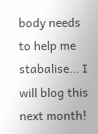body needs to help me stabalise… I will blog this next month!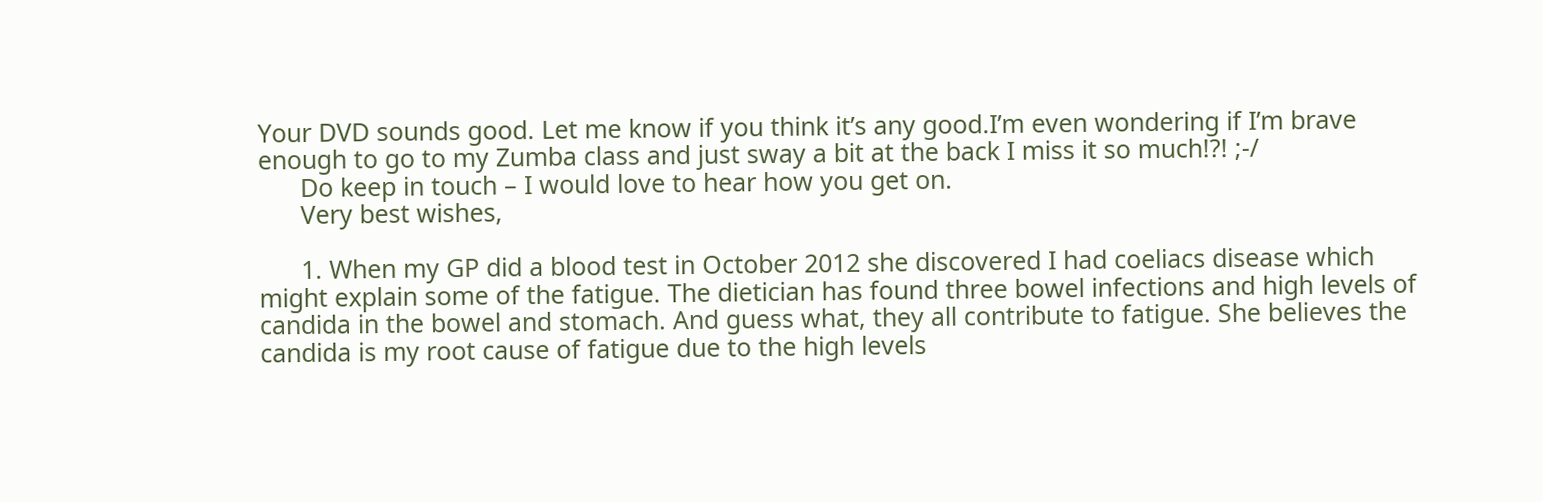Your DVD sounds good. Let me know if you think it’s any good.I’m even wondering if I’m brave enough to go to my Zumba class and just sway a bit at the back I miss it so much!?! ;-/
      Do keep in touch – I would love to hear how you get on.
      Very best wishes,

      1. When my GP did a blood test in October 2012 she discovered I had coeliacs disease which might explain some of the fatigue. The dietician has found three bowel infections and high levels of candida in the bowel and stomach. And guess what, they all contribute to fatigue. She believes the candida is my root cause of fatigue due to the high levels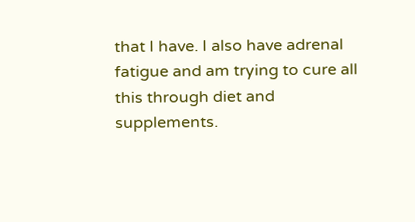that I have. I also have adrenal fatigue and am trying to cure all this through diet and supplements.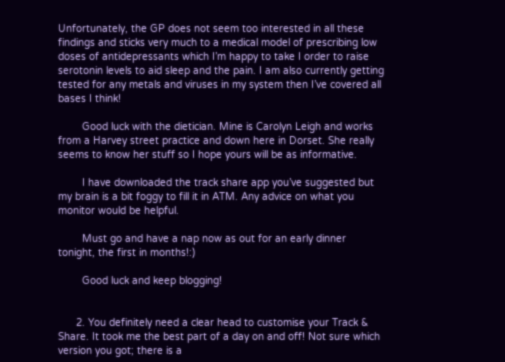Unfortunately, the GP does not seem too interested in all these findings and sticks very much to a medical model of prescribing low doses of antidepressants which I’m happy to take I order to raise serotonin levels to aid sleep and the pain. I am also currently getting tested for any metals and viruses in my system then I’ve covered all bases I think!

        Good luck with the dietician. Mine is Carolyn Leigh and works from a Harvey street practice and down here in Dorset. She really seems to know her stuff so I hope yours will be as informative.

        I have downloaded the track share app you’ve suggested but my brain is a bit foggy to fill it in ATM. Any advice on what you monitor would be helpful.

        Must go and have a nap now as out for an early dinner tonight, the first in months!:)

        Good luck and keep blogging!


      2. You definitely need a clear head to customise your Track & Share. It took me the best part of a day on and off! Not sure which version you got; there is a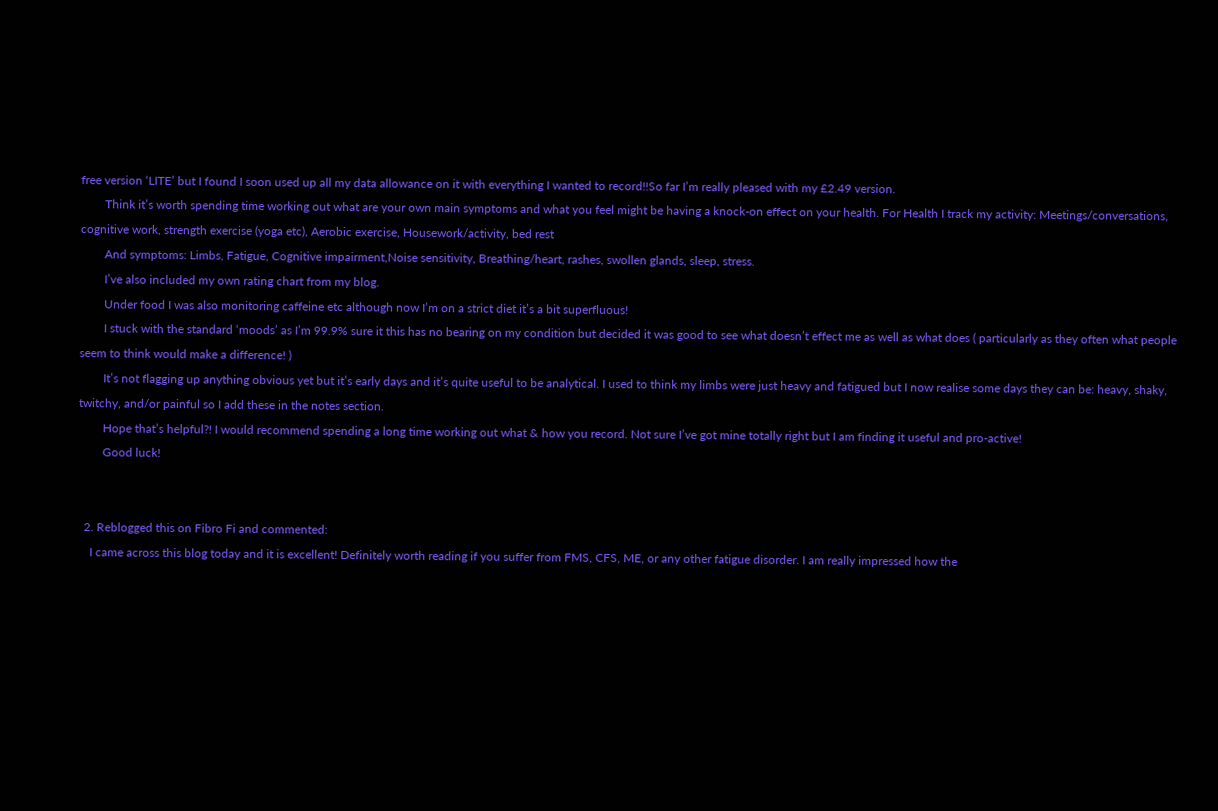free version ‘LITE’ but I found I soon used up all my data allowance on it with everything I wanted to record!!So far I’m really pleased with my £2.49 version.
        Think it’s worth spending time working out what are your own main symptoms and what you feel might be having a knock-on effect on your health. For Health I track my activity: Meetings/conversations, cognitive work, strength exercise (yoga etc), Aerobic exercise, Housework/activity, bed rest
        And symptoms: Limbs, Fatigue, Cognitive impairment,Noise sensitivity, Breathing/heart, rashes, swollen glands, sleep, stress.
        I’ve also included my own rating chart from my blog.
        Under food I was also monitoring caffeine etc although now I’m on a strict diet it’s a bit superfluous!
        I stuck with the standard ‘moods’ as I’m 99.9% sure it this has no bearing on my condition but decided it was good to see what doesn’t effect me as well as what does ( particularly as they often what people seem to think would make a difference! )
        It’s not flagging up anything obvious yet but it’s early days and it’s quite useful to be analytical. I used to think my limbs were just heavy and fatigued but I now realise some days they can be: heavy, shaky, twitchy, and/or painful so I add these in the notes section.
        Hope that’s helpful?! I would recommend spending a long time working out what & how you record. Not sure I’ve got mine totally right but I am finding it useful and pro-active!
        Good luck!


  2. Reblogged this on Fibro Fi and commented:
    I came across this blog today and it is excellent! Definitely worth reading if you suffer from FMS, CFS, ME, or any other fatigue disorder. I am really impressed how the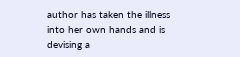author has taken the illness into her own hands and is devising a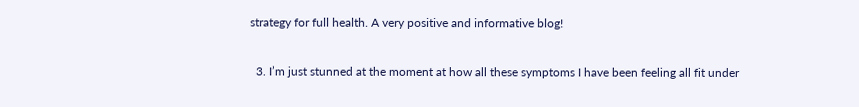strategy for full health. A very positive and informative blog!

  3. I’m just stunned at the moment at how all these symptoms I have been feeling all fit under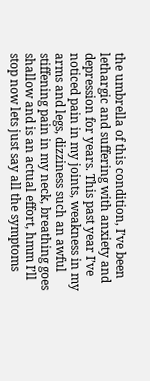the umbrella of this condition, I’ve been lethargic and suffering with anxiety and depression for years. This past year I’ve noticed pain in my joints, weakness in my arms and legs, dizziness such an awful stiffening pain in my neck, breathing goes shallow and is an actual effort, hmm I’ll stop now lets just say all the symptoms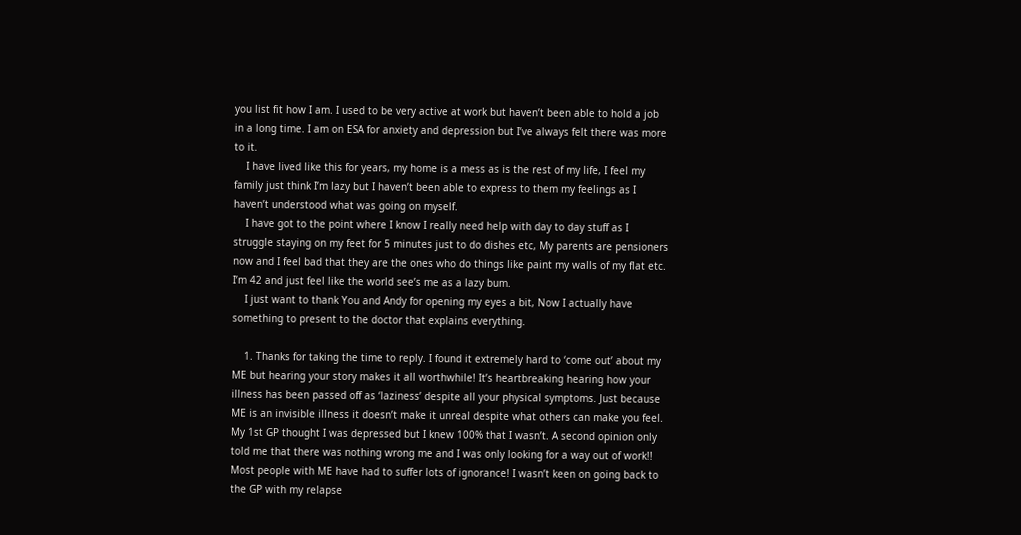you list fit how I am. I used to be very active at work but haven’t been able to hold a job in a long time. I am on ESA for anxiety and depression but I’ve always felt there was more to it.
    I have lived like this for years, my home is a mess as is the rest of my life, I feel my family just think I’m lazy but I haven’t been able to express to them my feelings as I haven’t understood what was going on myself.
    I have got to the point where I know I really need help with day to day stuff as I struggle staying on my feet for 5 minutes just to do dishes etc, My parents are pensioners now and I feel bad that they are the ones who do things like paint my walls of my flat etc. I’m 42 and just feel like the world see’s me as a lazy bum.
    I just want to thank You and Andy for opening my eyes a bit, Now I actually have something to present to the doctor that explains everything.

    1. Thanks for taking the time to reply. I found it extremely hard to ‘come out’ about my ME but hearing your story makes it all worthwhile! It’s heartbreaking hearing how your illness has been passed off as ‘laziness’ despite all your physical symptoms. Just because ME is an invisible illness it doesn’t make it unreal despite what others can make you feel. My 1st GP thought I was depressed but I knew 100% that I wasn’t. A second opinion only told me that there was nothing wrong me and I was only looking for a way out of work!! Most people with ME have had to suffer lots of ignorance! I wasn’t keen on going back to the GP with my relapse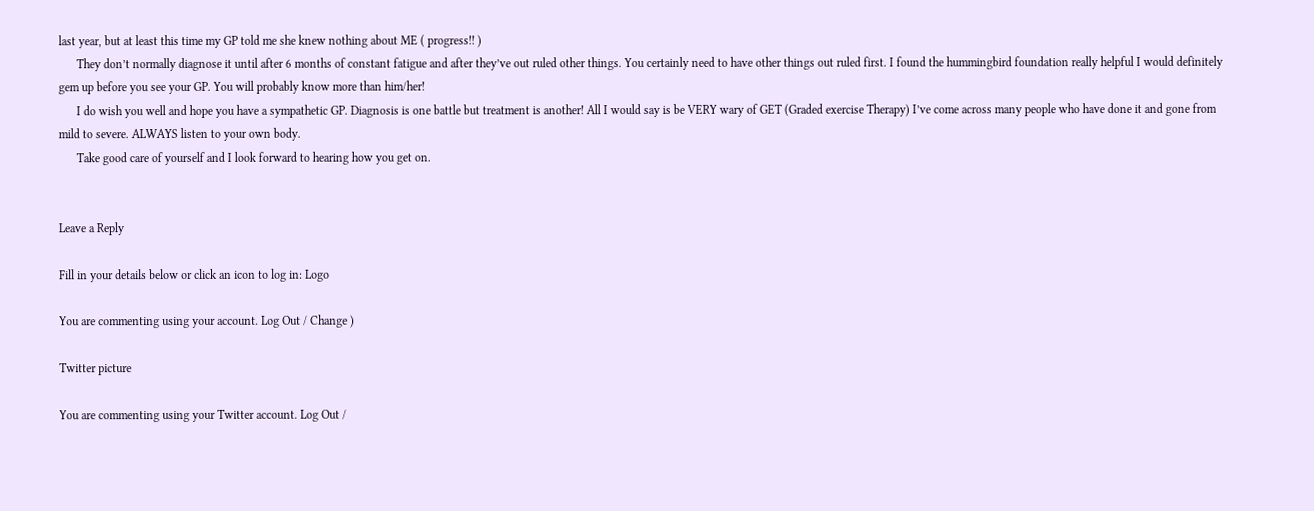last year, but at least this time my GP told me she knew nothing about ME ( progress!! )
      They don’t normally diagnose it until after 6 months of constant fatigue and after they’ve out ruled other things. You certainly need to have other things out ruled first. I found the hummingbird foundation really helpful I would definitely gem up before you see your GP. You will probably know more than him/her!
      I do wish you well and hope you have a sympathetic GP. Diagnosis is one battle but treatment is another! All I would say is be VERY wary of GET (Graded exercise Therapy) I’ve come across many people who have done it and gone from mild to severe. ALWAYS listen to your own body.
      Take good care of yourself and I look forward to hearing how you get on.


Leave a Reply

Fill in your details below or click an icon to log in: Logo

You are commenting using your account. Log Out / Change )

Twitter picture

You are commenting using your Twitter account. Log Out /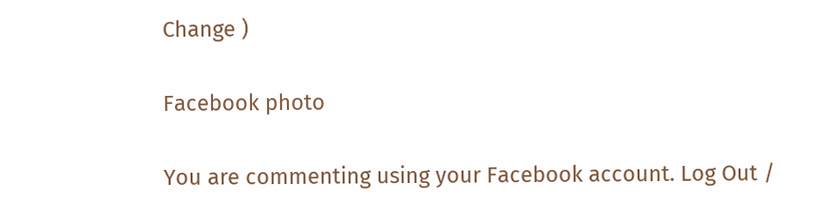Change )

Facebook photo

You are commenting using your Facebook account. Log Out /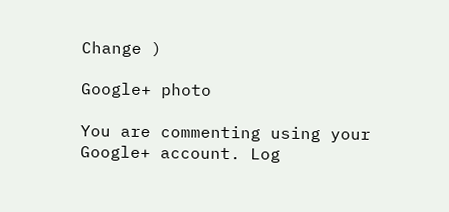Change )

Google+ photo

You are commenting using your Google+ account. Log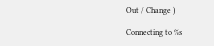Out / Change )

Connecting to %s